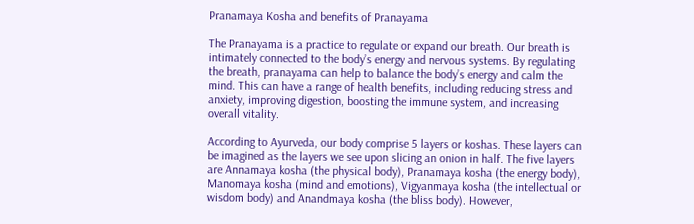Pranamaya Kosha and benefits of Pranayama

The Pranayama is a practice to regulate or expand our breath. Our breath is intimately connected to the body’s energy and nervous systems. By regulating the breath, pranayama can help to balance the body’s energy and calm the mind. This can have a range of health benefits, including reducing stress and anxiety, improving digestion, boosting the immune system, and increasing overall vitality.

According to Ayurveda, our body comprise 5 layers or koshas. These layers can be imagined as the layers we see upon slicing an onion in half. The five layers are Annamaya kosha (the physical body), Pranamaya kosha (the energy body), Manomaya kosha (mind and emotions), Vigyanmaya kosha (the intellectual or wisdom body) and Anandmaya kosha (the bliss body). However,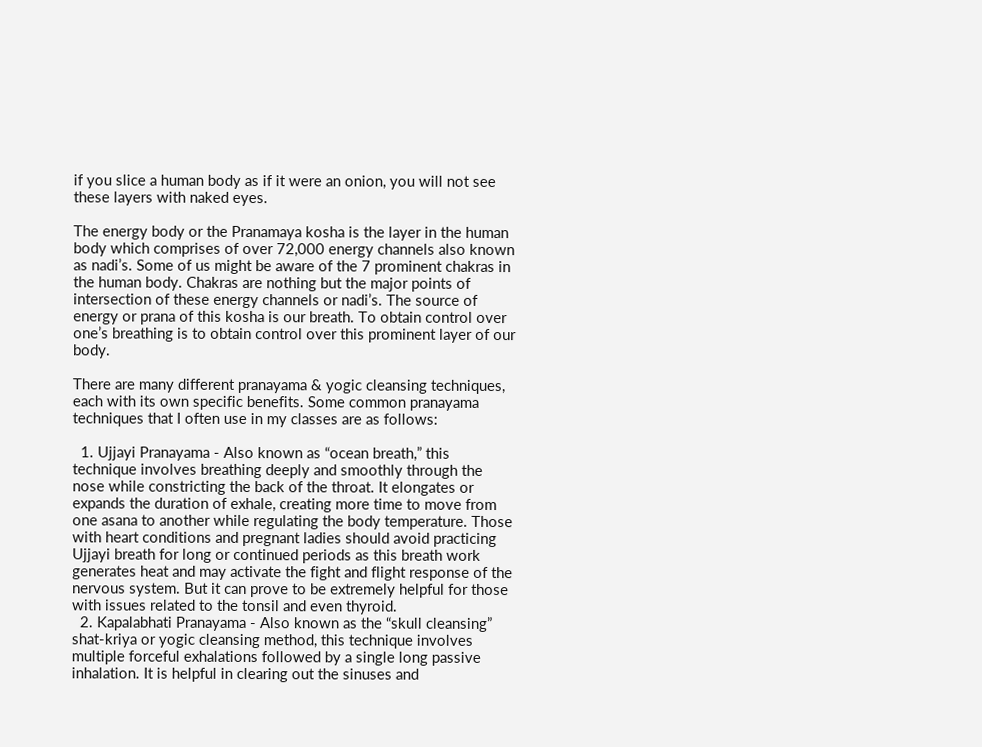if you slice a human body as if it were an onion, you will not see these layers with naked eyes.

The energy body or the Pranamaya kosha is the layer in the human body which comprises of over 72,000 energy channels also known as nadi’s. Some of us might be aware of the 7 prominent chakras in the human body. Chakras are nothing but the major points of intersection of these energy channels or nadi’s. The source of energy or prana of this kosha is our breath. To obtain control over one’s breathing is to obtain control over this prominent layer of our body.

There are many different pranayama & yogic cleansing techniques, each with its own specific benefits. Some common pranayama techniques that I often use in my classes are as follows:

  1. Ujjayi Pranayama - Also known as “ocean breath,” this technique involves breathing deeply and smoothly through the nose while constricting the back of the throat. It elongates or expands the duration of exhale, creating more time to move from one asana to another while regulating the body temperature. Those with heart conditions and pregnant ladies should avoid practicing Ujjayi breath for long or continued periods as this breath work generates heat and may activate the fight and flight response of the nervous system. But it can prove to be extremely helpful for those with issues related to the tonsil and even thyroid.
  2. Kapalabhati Pranayama - Also known as the “skull cleansing” shat-kriya or yogic cleansing method, this technique involves multiple forceful exhalations followed by a single long passive inhalation. It is helpful in clearing out the sinuses and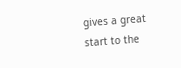gives a great start to the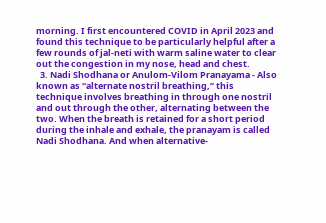morning. I first encountered COVID in April 2023 and found this technique to be particularly helpful after a few rounds of jal-neti with warm saline water to clear out the congestion in my nose, head and chest.
  3. Nadi Shodhana or Anulom-Vilom Pranayama - Also known as “alternate nostril breathing,” this technique involves breathing in through one nostril and out through the other, alternating between the two. When the breath is retained for a short period during the inhale and exhale, the pranayam is called Nadi Shodhana. And when alternative-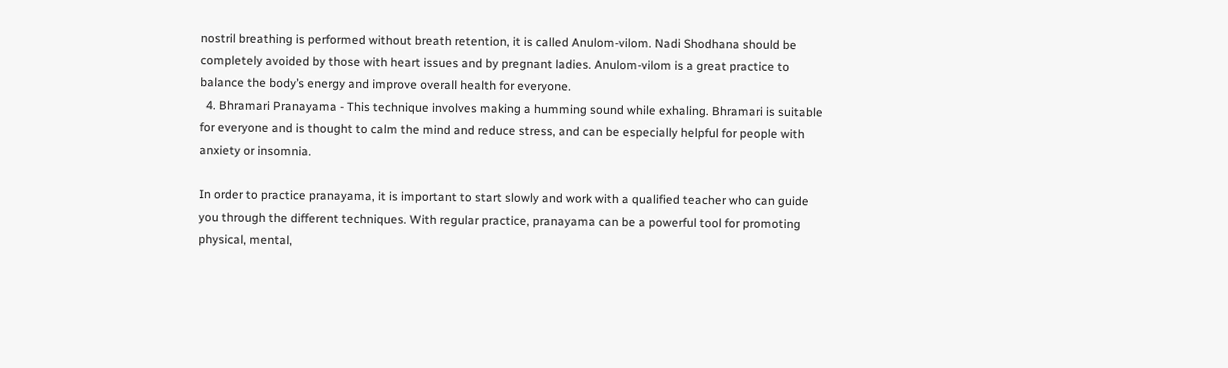nostril breathing is performed without breath retention, it is called Anulom-vilom. Nadi Shodhana should be completely avoided by those with heart issues and by pregnant ladies. Anulom-vilom is a great practice to balance the body’s energy and improve overall health for everyone.
  4. Bhramari Pranayama - This technique involves making a humming sound while exhaling. Bhramari is suitable for everyone and is thought to calm the mind and reduce stress, and can be especially helpful for people with anxiety or insomnia.

In order to practice pranayama, it is important to start slowly and work with a qualified teacher who can guide you through the different techniques. With regular practice, pranayama can be a powerful tool for promoting physical, mental,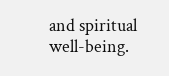and spiritual well-being.